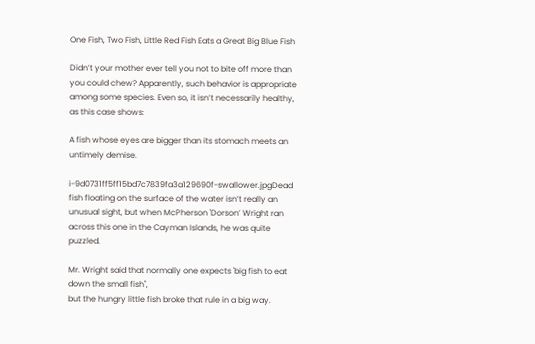One Fish, Two Fish, Little Red Fish Eats a Great Big Blue Fish

Didn’t your mother ever tell you not to bite off more than you could chew? Apparently, such behavior is appropriate among some species. Even so, it isn’t necessarily healthy, as this case shows:

A fish whose eyes are bigger than its stomach meets an untimely demise.

i-9d0731ff5ff15bd7c7839fa3a129690f-swallower.jpgDead fish floating on the surface of the water isn’t really an unusual sight, but when McPherson 'Dorson’ Wright ran across this one in the Cayman Islands, he was quite puzzled.

Mr. Wright said that normally one expects 'big fish to eat down the small fish",
but the hungry little fish broke that rule in a big way.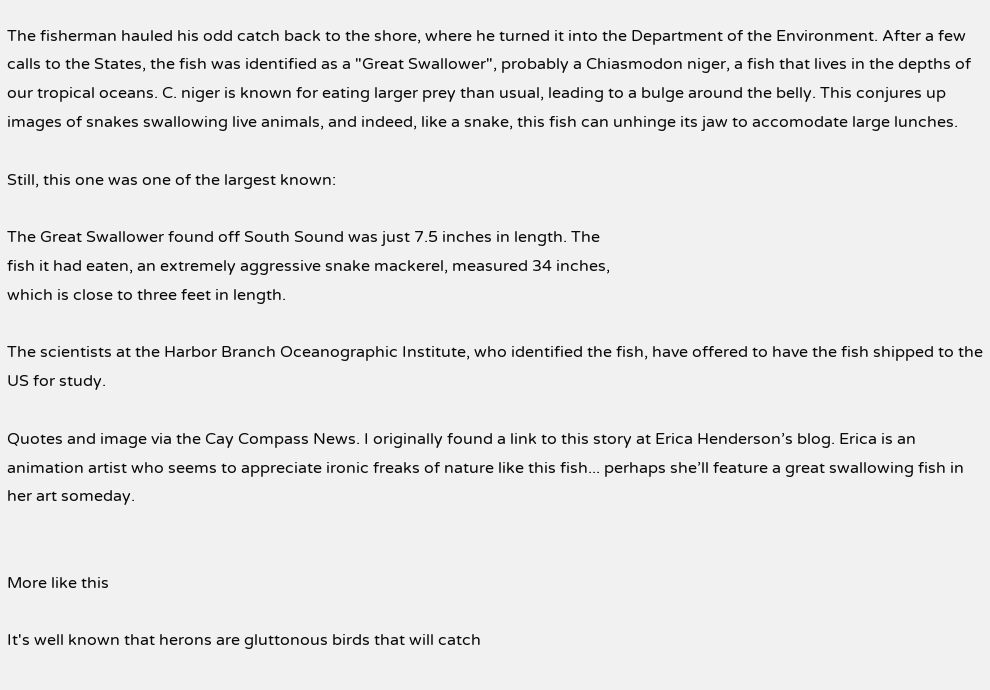The fisherman hauled his odd catch back to the shore, where he turned it into the Department of the Environment. After a few calls to the States, the fish was identified as a "Great Swallower", probably a Chiasmodon niger, a fish that lives in the depths of our tropical oceans. C. niger is known for eating larger prey than usual, leading to a bulge around the belly. This conjures up images of snakes swallowing live animals, and indeed, like a snake, this fish can unhinge its jaw to accomodate large lunches.

Still, this one was one of the largest known:

The Great Swallower found off South Sound was just 7.5 inches in length. The
fish it had eaten, an extremely aggressive snake mackerel, measured 34 inches,
which is close to three feet in length.

The scientists at the Harbor Branch Oceanographic Institute, who identified the fish, have offered to have the fish shipped to the US for study.

Quotes and image via the Cay Compass News. I originally found a link to this story at Erica Henderson’s blog. Erica is an animation artist who seems to appreciate ironic freaks of nature like this fish... perhaps she’ll feature a great swallowing fish in her art someday.


More like this

It's well known that herons are gluttonous birds that will catch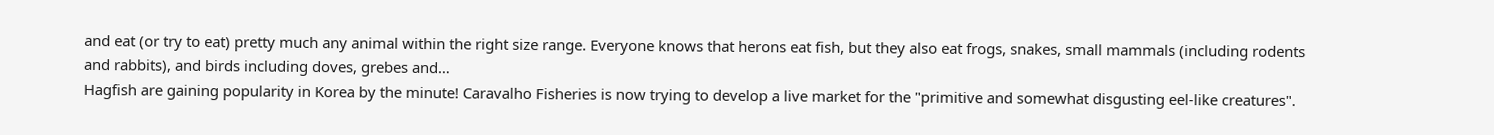and eat (or try to eat) pretty much any animal within the right size range. Everyone knows that herons eat fish, but they also eat frogs, snakes, small mammals (including rodents and rabbits), and birds including doves, grebes and…
Hagfish are gaining popularity in Korea by the minute! Caravalho Fisheries is now trying to develop a live market for the "primitive and somewhat disgusting eel-like creatures".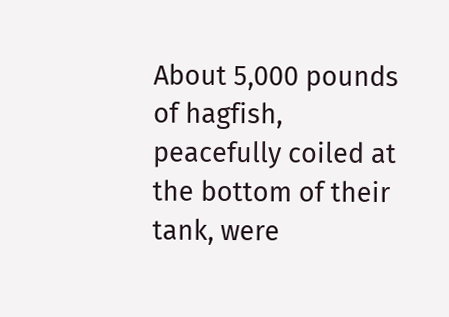About 5,000 pounds of hagfish, peacefully coiled at the bottom of their tank, were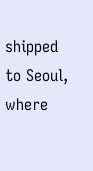shipped to Seoul, where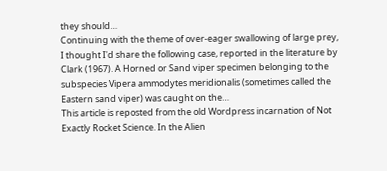they should…
Continuing with the theme of over-eager swallowing of large prey, I thought I'd share the following case, reported in the literature by Clark (1967). A Horned or Sand viper specimen belonging to the subspecies Vipera ammodytes meridionalis (sometimes called the Eastern sand viper) was caught on the…
This article is reposted from the old Wordpress incarnation of Not Exactly Rocket Science. In the Alien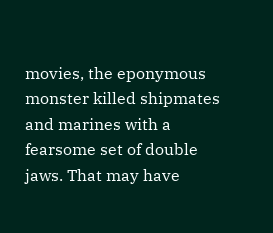movies, the eponymous monster killed shipmates and marines with a fearsome set of double jaws. That may have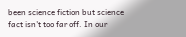been science fiction but science fact isn't too far off. In our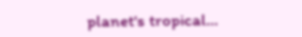planet's tropical…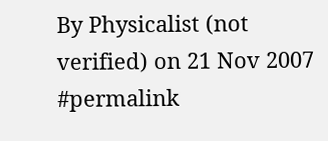By Physicalist (not verified) on 21 Nov 2007 #permalink